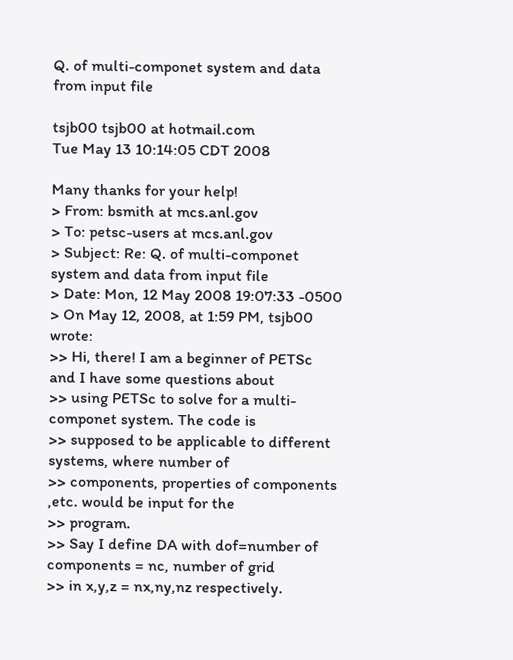Q. of multi-componet system and data from input file

tsjb00 tsjb00 at hotmail.com
Tue May 13 10:14:05 CDT 2008

Many thanks for your help!
> From: bsmith at mcs.anl.gov
> To: petsc-users at mcs.anl.gov
> Subject: Re: Q. of multi-componet system and data from input file
> Date: Mon, 12 May 2008 19:07:33 -0500
> On May 12, 2008, at 1:59 PM, tsjb00 wrote:
>> Hi, there! I am a beginner of PETSc and I have some questions about
>> using PETSc to solve for a multi-componet system. The code is
>> supposed to be applicable to different systems, where number of
>> components, properties of components ,etc. would be input for the
>> program.
>> Say I define DA with dof=number of components = nc, number of grid
>> in x,y,z = nx,ny,nz respectively.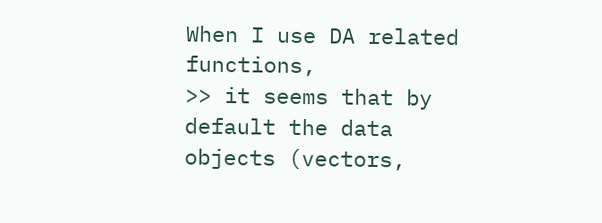When I use DA related functions,
>> it seems that by default the data objects (vectors,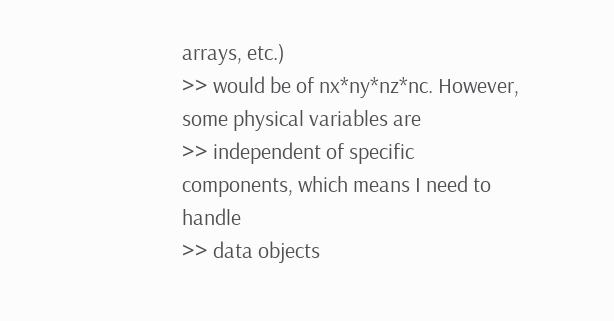arrays, etc.)
>> would be of nx*ny*nz*nc. However, some physical variables are
>> independent of specific components, which means I need to handle
>> data objects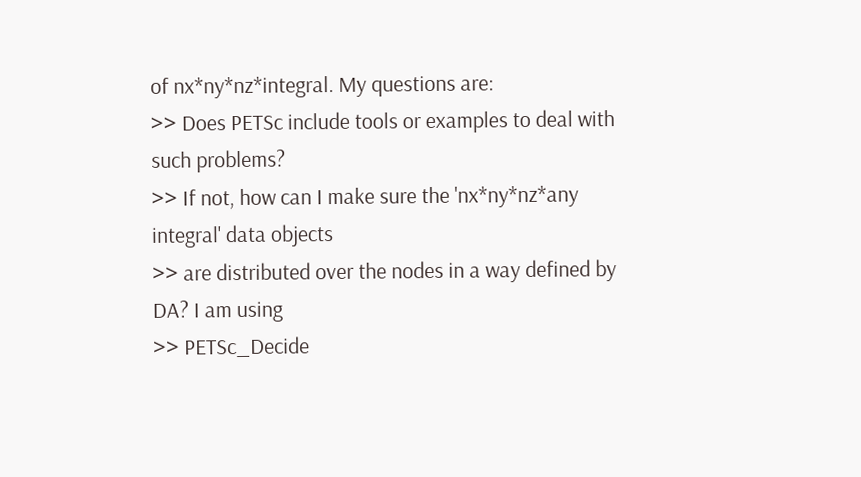of nx*ny*nz*integral. My questions are:
>> Does PETSc include tools or examples to deal with such problems?
>> If not, how can I make sure the 'nx*ny*nz*any integral' data objects
>> are distributed over the nodes in a way defined by DA? I am using
>> PETSc_Decide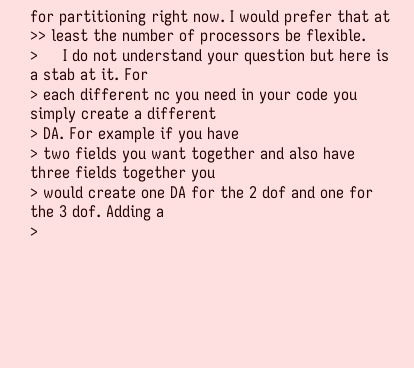for partitioning right now. I would prefer that at
>> least the number of processors be flexible.
>     I do not understand your question but here is a stab at it. For
> each different nc you need in your code you simply create a different
> DA. For example if you have
> two fields you want together and also have three fields together you
> would create one DA for the 2 dof and one for the 3 dof. Adding a
>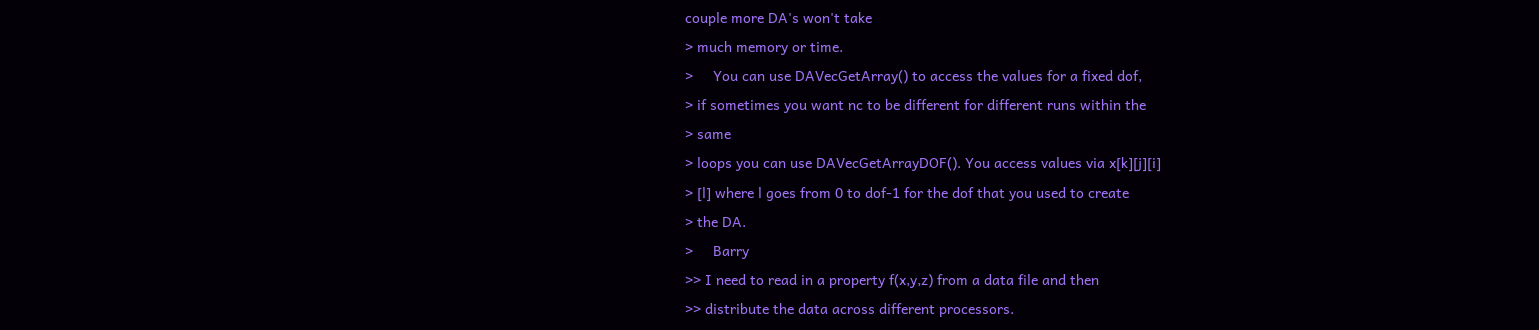couple more DA's won't take
> much memory or time.
>     You can use DAVecGetArray() to access the values for a fixed dof,
> if sometimes you want nc to be different for different runs within the
> same
> loops you can use DAVecGetArrayDOF(). You access values via x[k][j][i]
> [l] where l goes from 0 to dof-1 for the dof that you used to create
> the DA.
>     Barry
>> I need to read in a property f(x,y,z) from a data file and then
>> distribute the data across different processors.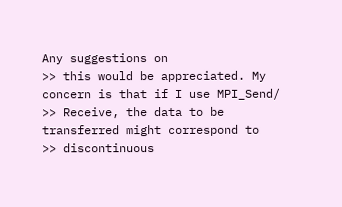Any suggestions on
>> this would be appreciated. My concern is that if I use MPI_Send/
>> Receive, the data to be transferred might correspond to
>> discontinuous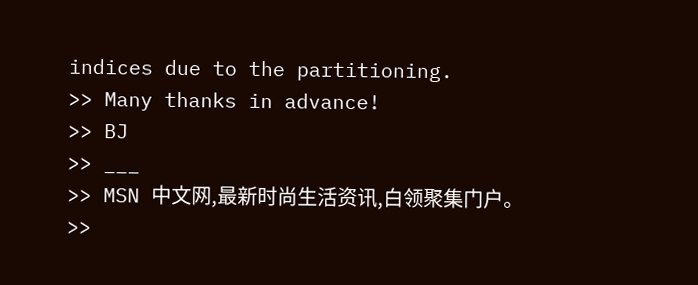indices due to the partitioning.
>> Many thanks in advance!
>> BJ
>> ___
>> MSN 中文网,最新时尚生活资讯,白领聚集门户。
>>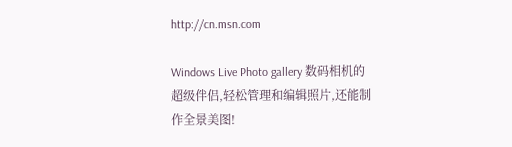http://cn.msn.com

Windows Live Photo gallery 数码相机的超级伴侣,轻松管理和编辑照片,还能制作全景美图!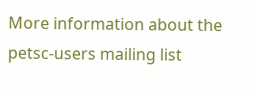More information about the petsc-users mailing list